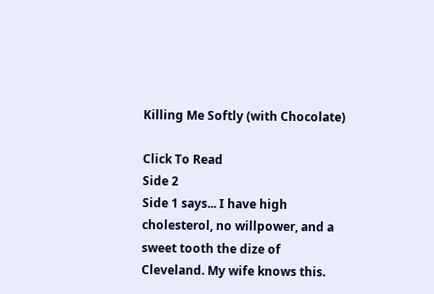Killing Me Softly (with Chocolate)

Click To Read
Side 2
Side 1 says... I have high cholesterol, no willpower, and a sweet tooth the dize of Cleveland. My wife knows this.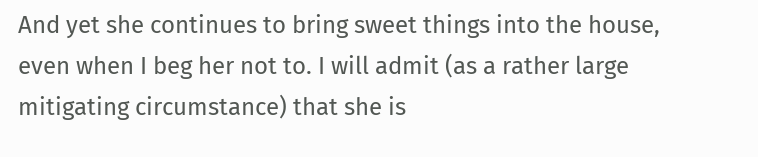And yet she continues to bring sweet things into the house, even when I beg her not to. I will admit (as a rather large mitigating circumstance) that she is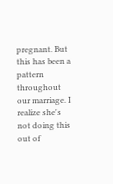pregnant. But this has been a pattern throughout our marriage. I realize she's not doing this out of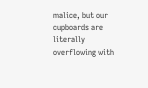malice, but our cupboards are literally overflowing with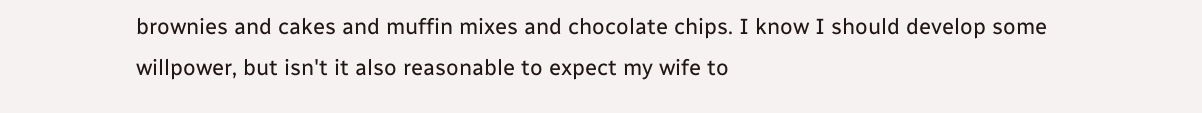brownies and cakes and muffin mixes and chocolate chips. I know I should develop some willpower, but isn't it also reasonable to expect my wife to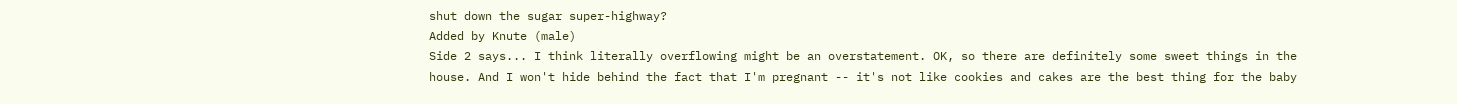shut down the sugar super-highway?
Added by Knute (male)
Side 2 says... I think literally overflowing might be an overstatement. OK, so there are definitely some sweet things in the house. And I won't hide behind the fact that I'm pregnant -- it's not like cookies and cakes are the best thing for the baby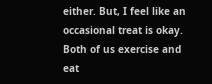either. But, I feel like an occasional treat is okay. Both of us exercise and eat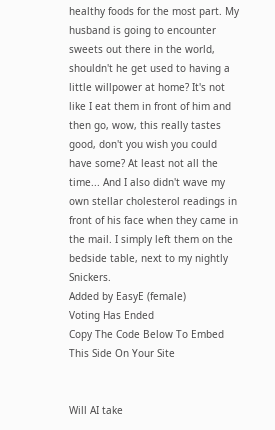healthy foods for the most part. My husband is going to encounter sweets out there in the world, shouldn't he get used to having a little willpower at home? It's not like I eat them in front of him and then go, wow, this really tastes good, don't you wish you could have some? At least not all the time... And I also didn't wave my own stellar cholesterol readings in front of his face when they came in the mail. I simply left them on the bedside table, next to my nightly Snickers.
Added by EasyE (female)
Voting Has Ended
Copy The Code Below To Embed This Side On Your Site


Will AI take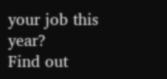your job this year?
Find out